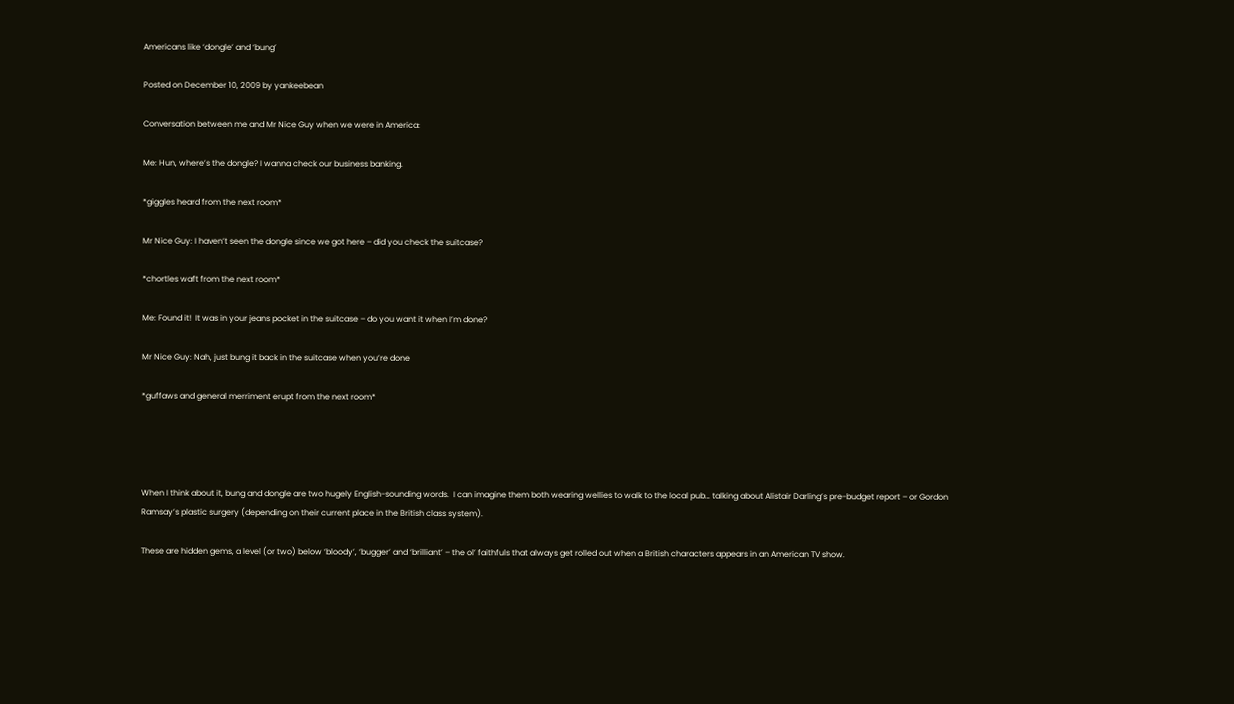Americans like ‘dongle’ and ‘bung’

Posted on December 10, 2009 by yankeebean

Conversation between me and Mr Nice Guy when we were in America:

Me: Hun, where’s the dongle? I wanna check our business banking.

*giggles heard from the next room*

Mr Nice Guy: I haven’t seen the dongle since we got here – did you check the suitcase?

*chortles waft from the next room*

Me: Found it!  It was in your jeans pocket in the suitcase – do you want it when I’m done?

Mr Nice Guy: Nah, just bung it back in the suitcase when you’re done

*guffaws and general merriment erupt from the next room*




When I think about it, bung and dongle are two hugely English-sounding words.  I can imagine them both wearing wellies to walk to the local pub… talking about Alistair Darling’s pre-budget report – or Gordon Ramsay’s plastic surgery (depending on their current place in the British class system).

These are hidden gems, a level (or two) below ‘bloody’, ‘bugger’ and ‘brilliant’ – the ol’ faithfuls that always get rolled out when a British characters appears in an American TV show.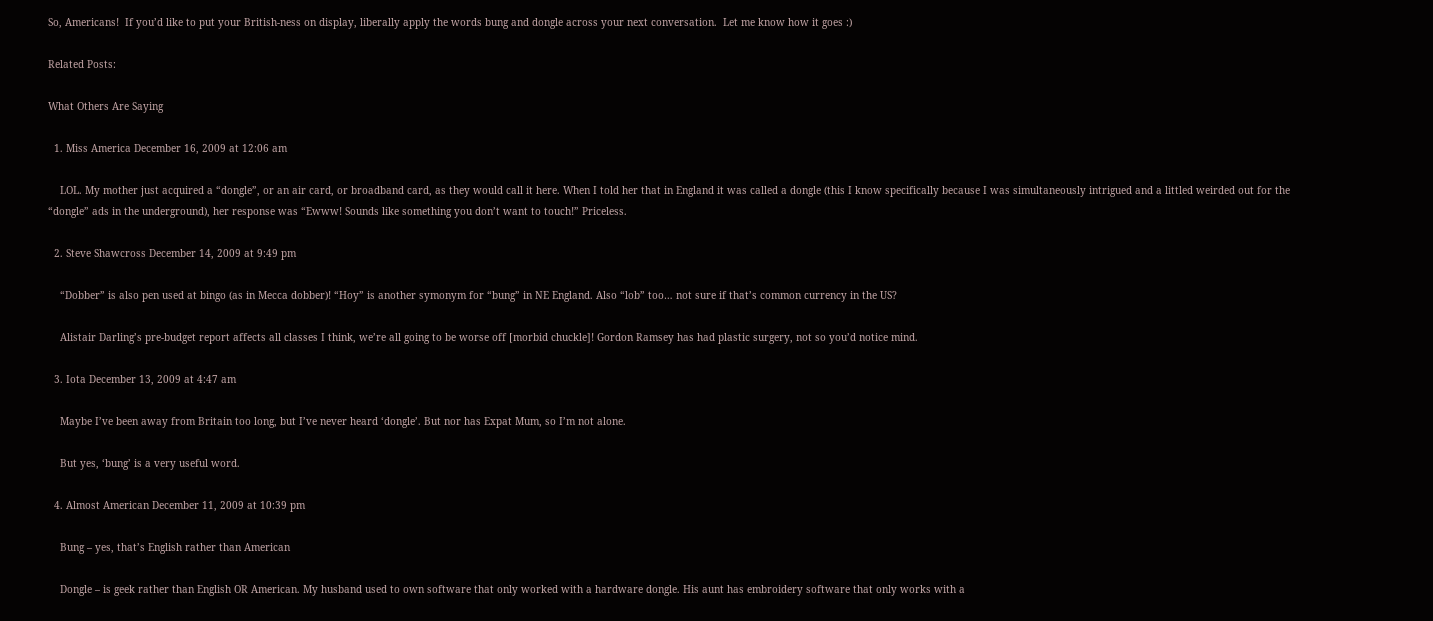So, Americans!  If you’d like to put your British-ness on display, liberally apply the words bung and dongle across your next conversation.  Let me know how it goes :)

Related Posts:

What Others Are Saying

  1. Miss America December 16, 2009 at 12:06 am

    LOL. My mother just acquired a “dongle”, or an air card, or broadband card, as they would call it here. When I told her that in England it was called a dongle (this I know specifically because I was simultaneously intrigued and a littled weirded out for the “dongle” ads in the underground), her response was “Ewww! Sounds like something you don’t want to touch!” Priceless.

  2. Steve Shawcross December 14, 2009 at 9:49 pm

    “Dobber” is also pen used at bingo (as in Mecca dobber)! “Hoy” is another symonym for “bung” in NE England. Also “lob” too… not sure if that’s common currency in the US?

    Alistair Darling’s pre-budget report affects all classes I think, we’re all going to be worse off [morbid chuckle]! Gordon Ramsey has had plastic surgery, not so you’d notice mind.

  3. Iota December 13, 2009 at 4:47 am

    Maybe I’ve been away from Britain too long, but I’ve never heard ‘dongle’. But nor has Expat Mum, so I’m not alone.

    But yes, ‘bung’ is a very useful word.

  4. Almost American December 11, 2009 at 10:39 pm

    Bung – yes, that’s English rather than American

    Dongle – is geek rather than English OR American. My husband used to own software that only worked with a hardware dongle. His aunt has embroidery software that only works with a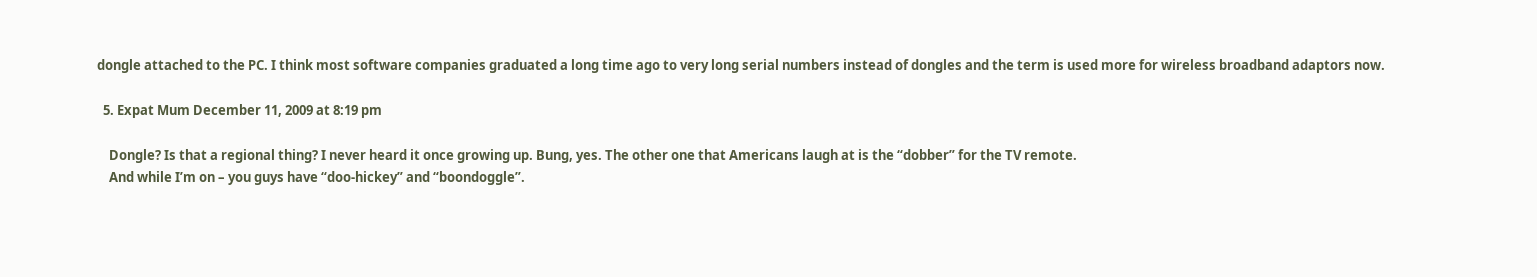dongle attached to the PC. I think most software companies graduated a long time ago to very long serial numbers instead of dongles and the term is used more for wireless broadband adaptors now.

  5. Expat Mum December 11, 2009 at 8:19 pm

    Dongle? Is that a regional thing? I never heard it once growing up. Bung, yes. The other one that Americans laugh at is the “dobber” for the TV remote.
    And while I’m on – you guys have “doo-hickey” and “boondoggle”.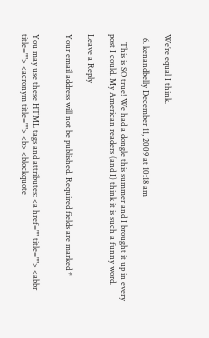We’re equal I think.

  6. kenandbelly December 11, 2009 at 10:18 am

    This is SO true! We had a dongle this summer and I brought it up in every post I could. My American readers (and I) think it is such a funny word.

Leave a Reply

Your email address will not be published. Required fields are marked *


You may use these HTML tags and attributes: <a href="" title=""> <abbr title=""> <acronym title=""> <b> <blockquote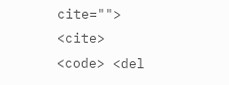cite=""> <cite> <code> <del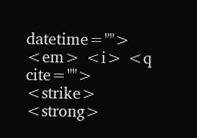datetime=""> <em> <i> <q cite=""> <strike> <strong>